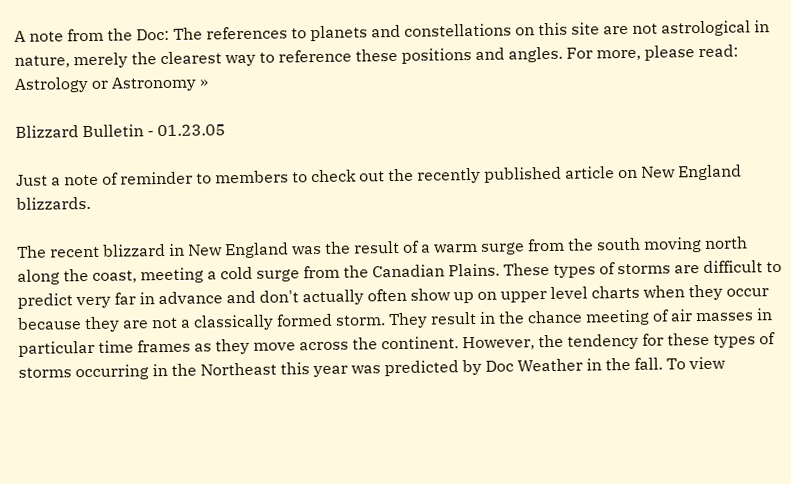A note from the Doc: The references to planets and constellations on this site are not astrological in nature, merely the clearest way to reference these positions and angles. For more, please read: Astrology or Astronomy »

Blizzard Bulletin - 01.23.05

Just a note of reminder to members to check out the recently published article on New England blizzards.

The recent blizzard in New England was the result of a warm surge from the south moving north along the coast, meeting a cold surge from the Canadian Plains. These types of storms are difficult to predict very far in advance and don't actually often show up on upper level charts when they occur because they are not a classically formed storm. They result in the chance meeting of air masses in particular time frames as they move across the continent. However, the tendency for these types of storms occurring in the Northeast this year was predicted by Doc Weather in the fall. To view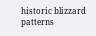historic blizzard patterns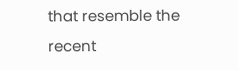that resemble the recent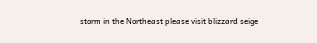storm in the Northeast please visit blizzard seige